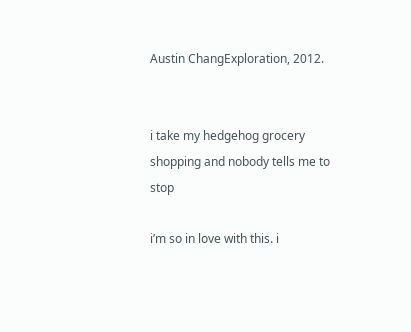Austin ChangExploration, 2012.


i take my hedgehog grocery shopping and nobody tells me to stop

i’m so in love with this. i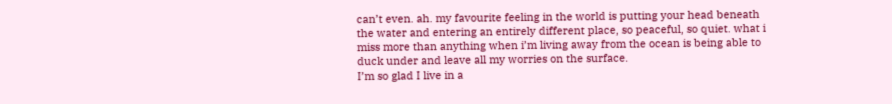can’t even. ah. my favourite feeling in the world is putting your head beneath the water and entering an entirely different place, so peaceful, so quiet. what i miss more than anything when i’m living away from the ocean is being able to duck under and leave all my worries on the surface.
I’m so glad I live in a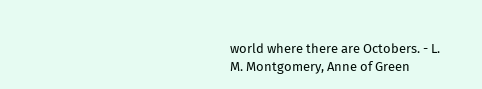world where there are Octobers. - L. M. Montgomery, Anne of Green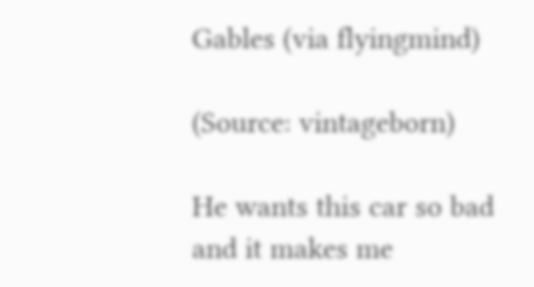Gables (via flyingmind)

(Source: vintageborn)

He wants this car so bad and it makes me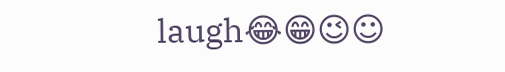laugh😂😁😉☺